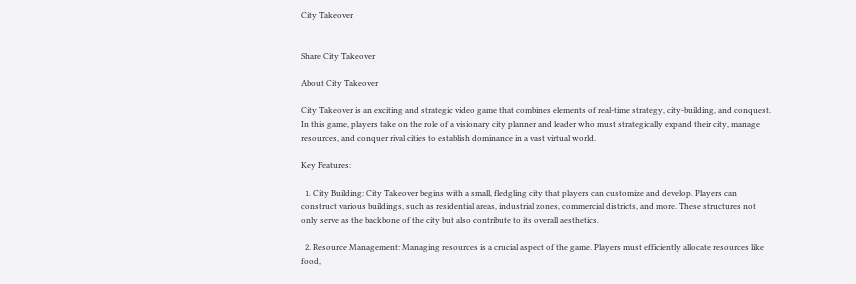City Takeover


Share City Takeover

About City Takeover

City Takeover is an exciting and strategic video game that combines elements of real-time strategy, city-building, and conquest. In this game, players take on the role of a visionary city planner and leader who must strategically expand their city, manage resources, and conquer rival cities to establish dominance in a vast virtual world.

Key Features:

  1. City Building: City Takeover begins with a small, fledgling city that players can customize and develop. Players can construct various buildings, such as residential areas, industrial zones, commercial districts, and more. These structures not only serve as the backbone of the city but also contribute to its overall aesthetics.

  2. Resource Management: Managing resources is a crucial aspect of the game. Players must efficiently allocate resources like food,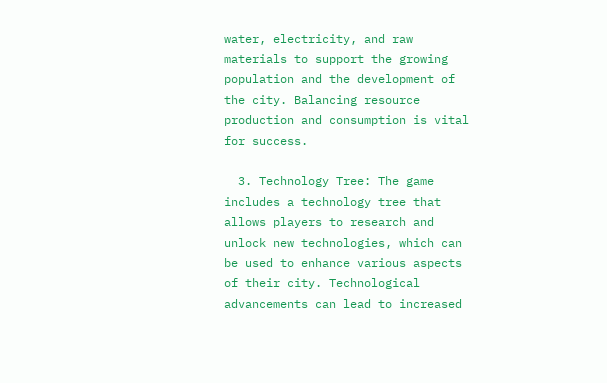water, electricity, and raw materials to support the growing population and the development of the city. Balancing resource production and consumption is vital for success.

  3. Technology Tree: The game includes a technology tree that allows players to research and unlock new technologies, which can be used to enhance various aspects of their city. Technological advancements can lead to increased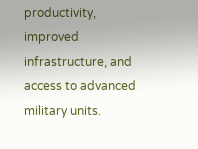productivity, improved infrastructure, and access to advanced military units.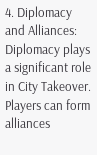4. Diplomacy and Alliances: Diplomacy plays a significant role in City Takeover. Players can form alliances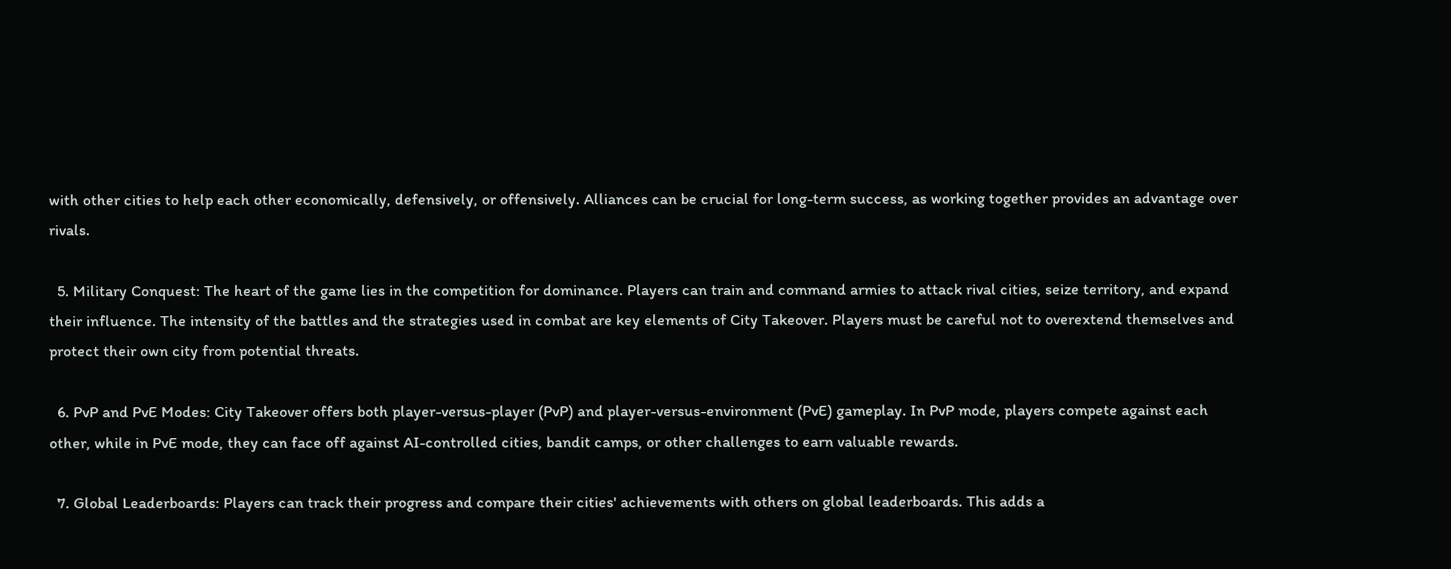with other cities to help each other economically, defensively, or offensively. Alliances can be crucial for long-term success, as working together provides an advantage over rivals.

  5. Military Conquest: The heart of the game lies in the competition for dominance. Players can train and command armies to attack rival cities, seize territory, and expand their influence. The intensity of the battles and the strategies used in combat are key elements of City Takeover. Players must be careful not to overextend themselves and protect their own city from potential threats.

  6. PvP and PvE Modes: City Takeover offers both player-versus-player (PvP) and player-versus-environment (PvE) gameplay. In PvP mode, players compete against each other, while in PvE mode, they can face off against AI-controlled cities, bandit camps, or other challenges to earn valuable rewards.

  7. Global Leaderboards: Players can track their progress and compare their cities' achievements with others on global leaderboards. This adds a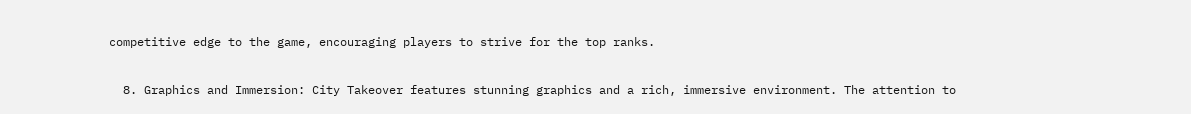competitive edge to the game, encouraging players to strive for the top ranks.

  8. Graphics and Immersion: City Takeover features stunning graphics and a rich, immersive environment. The attention to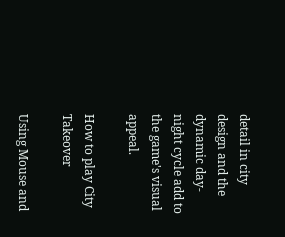detail in city design and the dynamic day-night cycle add to the game's visual appeal.

How to play City Takeover

Using Mouse and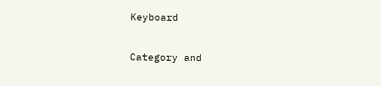Keyboard

Category and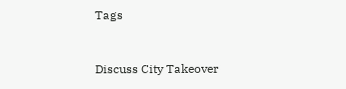Tags


Discuss City Takeover